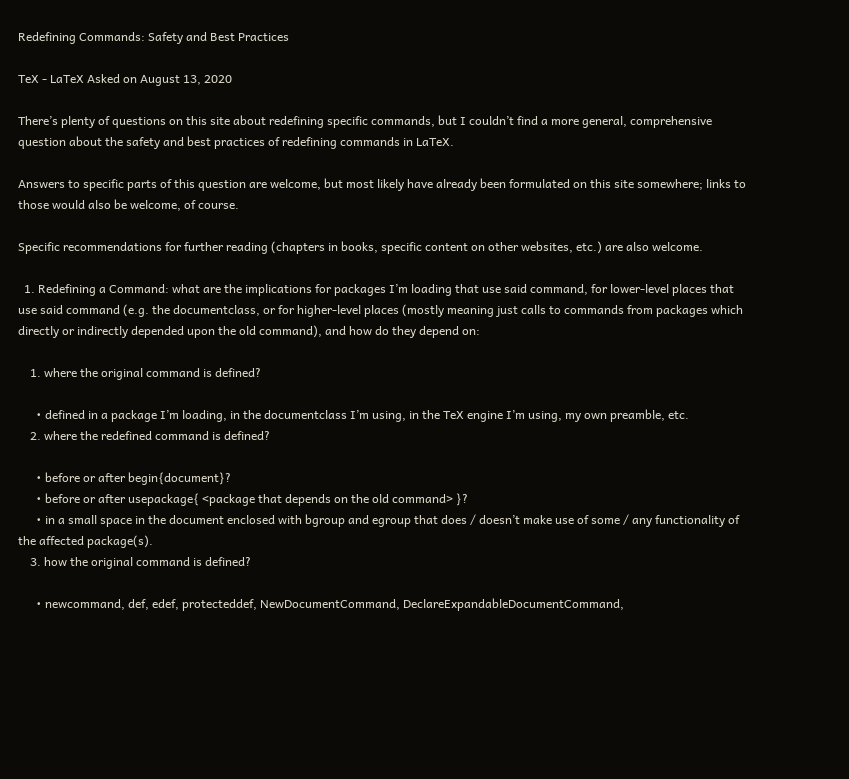Redefining Commands: Safety and Best Practices

TeX - LaTeX Asked on August 13, 2020

There’s plenty of questions on this site about redefining specific commands, but I couldn’t find a more general, comprehensive question about the safety and best practices of redefining commands in LaTeX.

Answers to specific parts of this question are welcome, but most likely have already been formulated on this site somewhere; links to those would also be welcome, of course.

Specific recommendations for further reading (chapters in books, specific content on other websites, etc.) are also welcome.

  1. Redefining a Command: what are the implications for packages I’m loading that use said command, for lower-level places that use said command (e.g. the documentclass, or for higher-level places (mostly meaning just calls to commands from packages which directly or indirectly depended upon the old command), and how do they depend on:

    1. where the original command is defined?

      • defined in a package I’m loading, in the documentclass I’m using, in the TeX engine I’m using, my own preamble, etc.
    2. where the redefined command is defined?

      • before or after begin{document}?
      • before or after usepackage{ <package that depends on the old command> }?
      • in a small space in the document enclosed with bgroup and egroup that does / doesn’t make use of some / any functionality of the affected package(s).
    3. how the original command is defined?

      • newcommand, def, edef, protecteddef, NewDocumentCommand, DeclareExpandableDocumentCommand,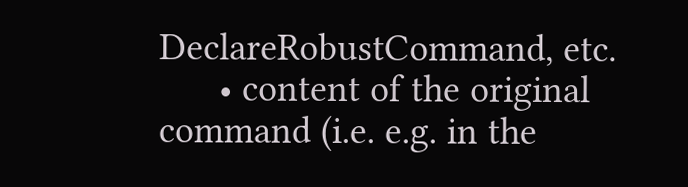DeclareRobustCommand, etc.
      • content of the original command (i.e. e.g. in the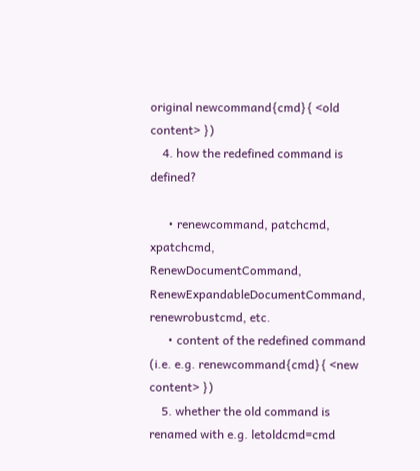original newcommand{cmd}{ <old content> })
    4. how the redefined command is defined?

      • renewcommand, patchcmd, xpatchcmd, RenewDocumentCommand, RenewExpandableDocumentCommand, renewrobustcmd, etc.
      • content of the redefined command (i.e. e.g. renewcommand{cmd}{ <new content> })
    5. whether the old command is renamed with e.g. letoldcmd=cmd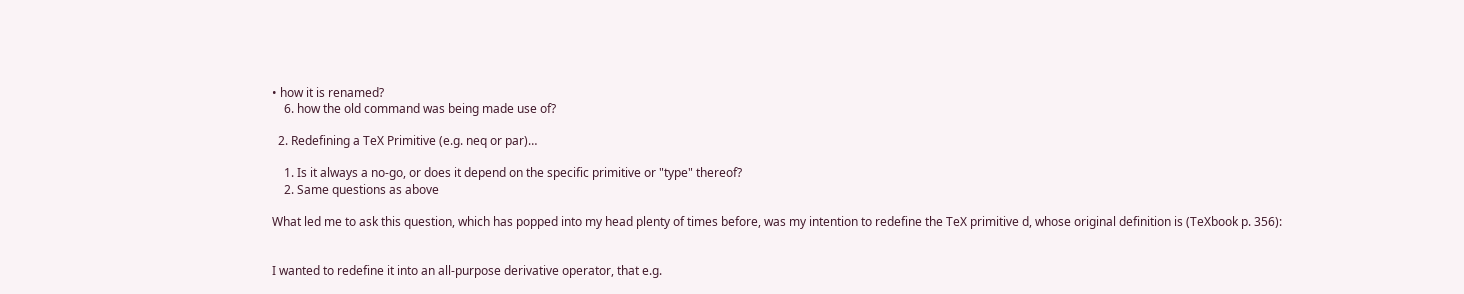• how it is renamed?
    6. how the old command was being made use of?

  2. Redefining a TeX Primitive (e.g. neq or par)…

    1. Is it always a no-go, or does it depend on the specific primitive or "type" thereof?
    2. Same questions as above

What led me to ask this question, which has popped into my head plenty of times before, was my intention to redefine the TeX primitive d, whose original definition is (TeXbook p. 356):


I wanted to redefine it into an all-purpose derivative operator, that e.g.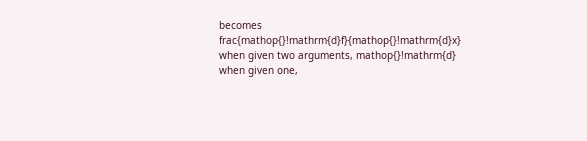becomes frac{mathop{}!mathrm{d}f}{mathop{}!mathrm{d}x} when given two arguments, mathop{}!mathrm{d} when given one,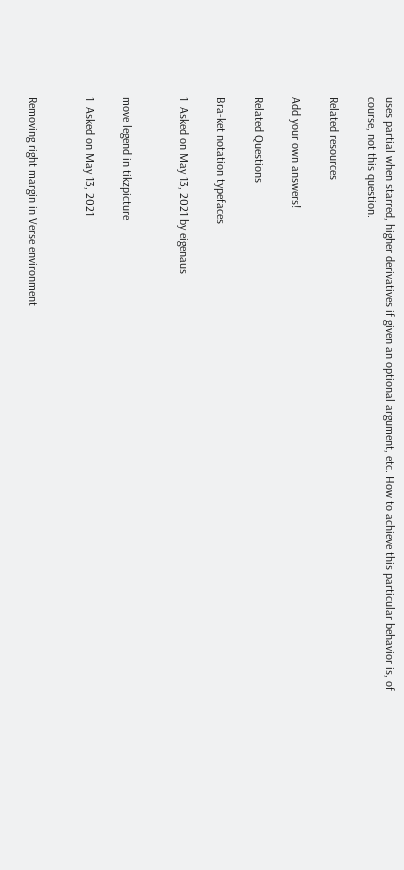uses partial when starred, higher derivatives if given an optional argument, etc. How to achieve this particular behavior is, of course, not this question.

Related resources

Add your own answers!

Related Questions

Bra-ket notation typefaces

1  Asked on May 13, 2021 by eigenaus


move legend in tikzpicture

1  Asked on May 13, 2021


Removing right margin in Verse environment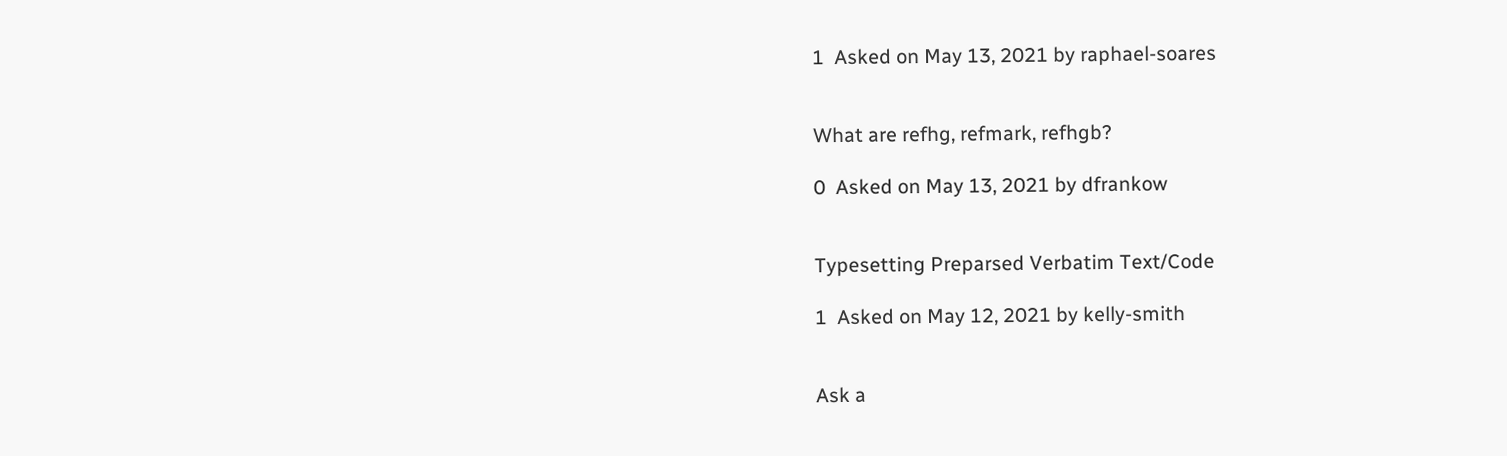1  Asked on May 13, 2021 by raphael-soares


What are refhg, refmark, refhgb?

0  Asked on May 13, 2021 by dfrankow


Typesetting Preparsed Verbatim Text/Code

1  Asked on May 12, 2021 by kelly-smith


Ask a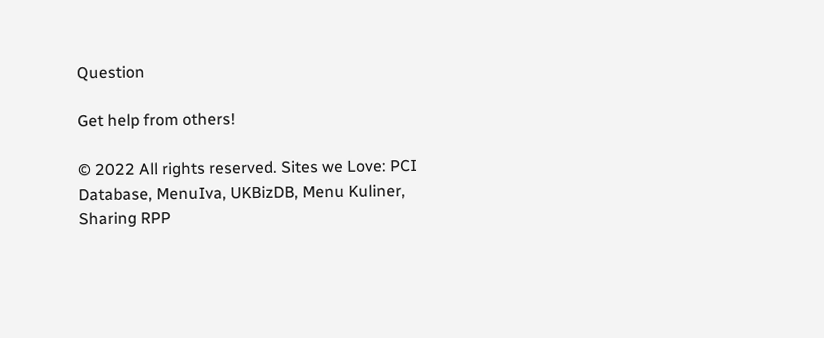Question

Get help from others!

© 2022 All rights reserved. Sites we Love: PCI Database, MenuIva, UKBizDB, Menu Kuliner, Sharing RPP